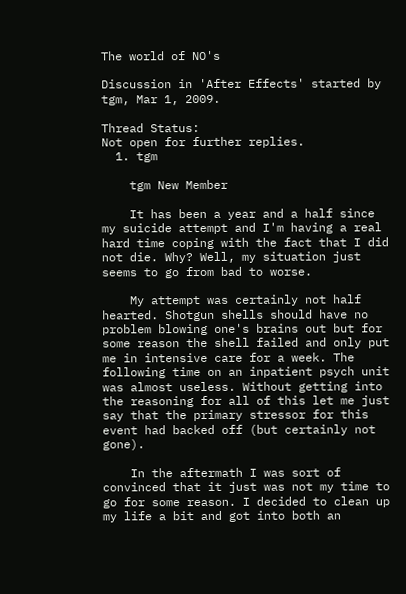The world of NO's

Discussion in 'After Effects' started by tgm, Mar 1, 2009.

Thread Status:
Not open for further replies.
  1. tgm

    tgm New Member

    It has been a year and a half since my suicide attempt and I'm having a real hard time coping with the fact that I did not die. Why? Well, my situation just seems to go from bad to worse.

    My attempt was certainly not half hearted. Shotgun shells should have no problem blowing one's brains out but for some reason the shell failed and only put me in intensive care for a week. The following time on an inpatient psych unit was almost useless. Without getting into the reasoning for all of this let me just say that the primary stressor for this event had backed off (but certainly not gone).

    In the aftermath I was sort of convinced that it just was not my time to go for some reason. I decided to clean up my life a bit and got into both an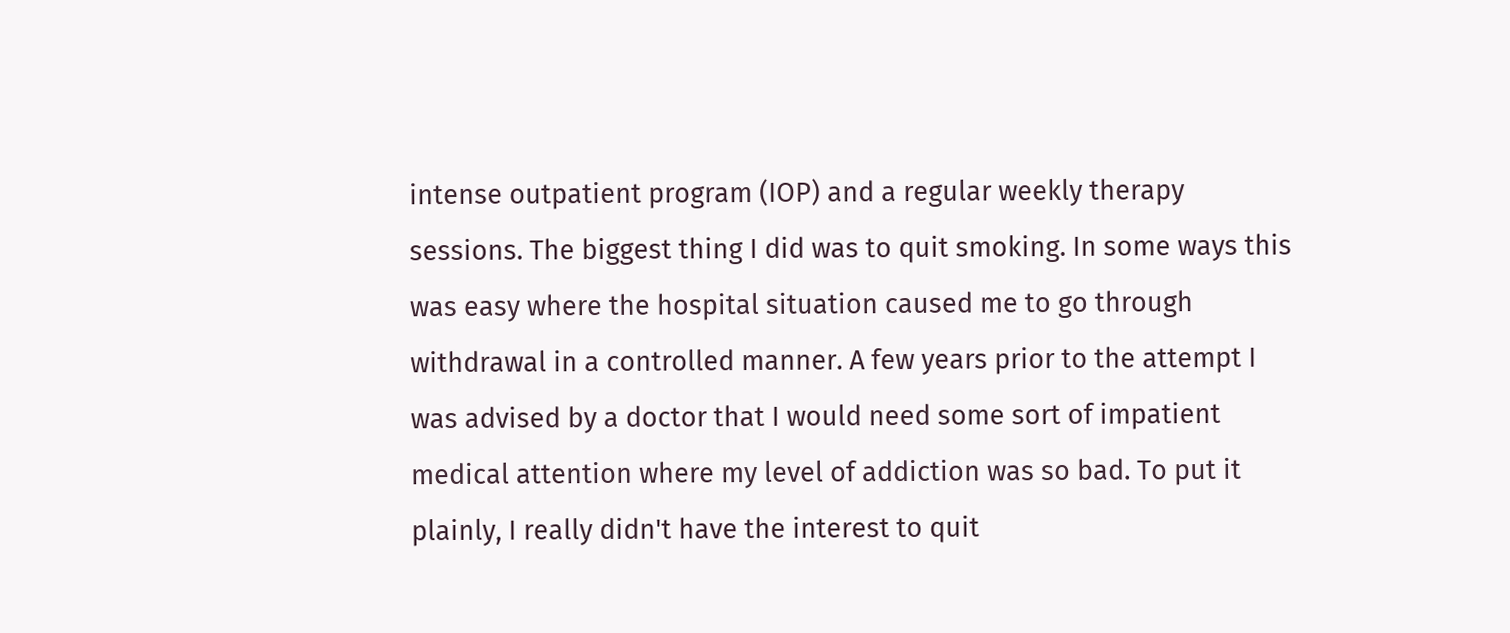intense outpatient program (IOP) and a regular weekly therapy sessions. The biggest thing I did was to quit smoking. In some ways this was easy where the hospital situation caused me to go through withdrawal in a controlled manner. A few years prior to the attempt I was advised by a doctor that I would need some sort of impatient medical attention where my level of addiction was so bad. To put it plainly, I really didn't have the interest to quit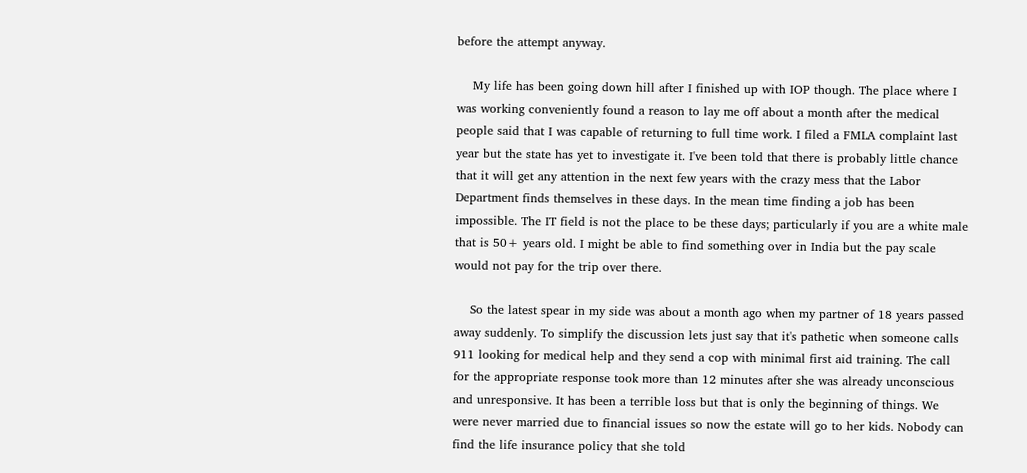before the attempt anyway.

    My life has been going down hill after I finished up with IOP though. The place where I was working conveniently found a reason to lay me off about a month after the medical people said that I was capable of returning to full time work. I filed a FMLA complaint last year but the state has yet to investigate it. I've been told that there is probably little chance that it will get any attention in the next few years with the crazy mess that the Labor Department finds themselves in these days. In the mean time finding a job has been impossible. The IT field is not the place to be these days; particularly if you are a white male that is 50+ years old. I might be able to find something over in India but the pay scale would not pay for the trip over there.

    So the latest spear in my side was about a month ago when my partner of 18 years passed away suddenly. To simplify the discussion lets just say that it's pathetic when someone calls 911 looking for medical help and they send a cop with minimal first aid training. The call for the appropriate response took more than 12 minutes after she was already unconscious and unresponsive. It has been a terrible loss but that is only the beginning of things. We were never married due to financial issues so now the estate will go to her kids. Nobody can find the life insurance policy that she told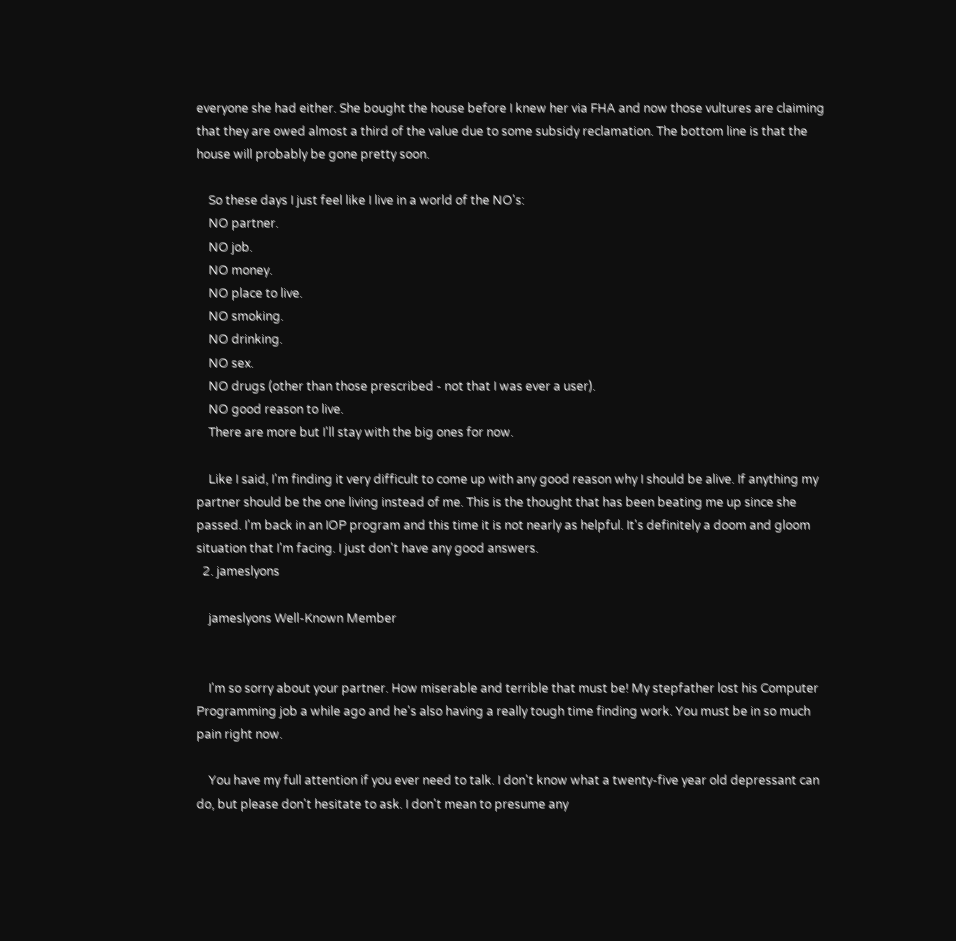everyone she had either. She bought the house before I knew her via FHA and now those vultures are claiming that they are owed almost a third of the value due to some subsidy reclamation. The bottom line is that the house will probably be gone pretty soon.

    So these days I just feel like I live in a world of the NO's:
    NO partner.
    NO job.
    NO money.
    NO place to live.
    NO smoking.
    NO drinking.
    NO sex.
    NO drugs (other than those prescribed - not that I was ever a user).
    NO good reason to live.
    There are more but I'll stay with the big ones for now.

    Like I said, I'm finding it very difficult to come up with any good reason why I should be alive. If anything my partner should be the one living instead of me. This is the thought that has been beating me up since she passed. I'm back in an IOP program and this time it is not nearly as helpful. It's definitely a doom and gloom situation that I'm facing. I just don't have any good answers.
  2. jameslyons

    jameslyons Well-Known Member


    I'm so sorry about your partner. How miserable and terrible that must be! My stepfather lost his Computer Programming job a while ago and he's also having a really tough time finding work. You must be in so much pain right now.

    You have my full attention if you ever need to talk. I don't know what a twenty-five year old depressant can do, but please don't hesitate to ask. I don't mean to presume any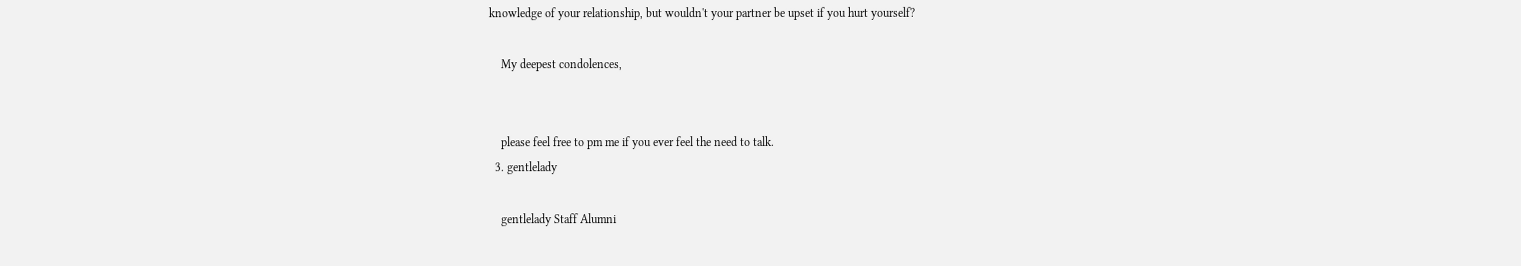knowledge of your relationship, but wouldn't your partner be upset if you hurt yourself?

    My deepest condolences,


    please feel free to pm me if you ever feel the need to talk.
  3. gentlelady

    gentlelady Staff Alumni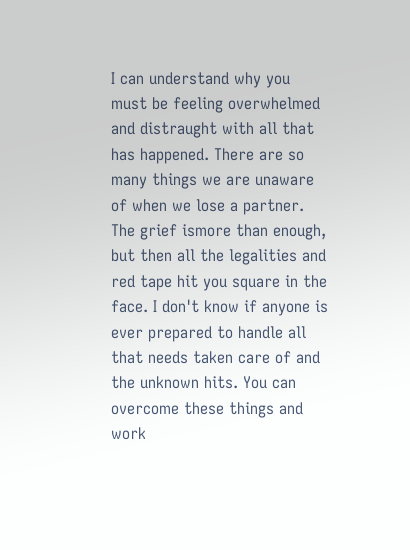I can understand why you must be feeling overwhelmed and distraught with all that has happened. There are so many things we are unaware of when we lose a partner. The grief ismore than enough, but then all the legalities and red tape hit you square in the face. I don't know if anyone is ever prepared to handle all that needs taken care of and the unknown hits. You can overcome these things and work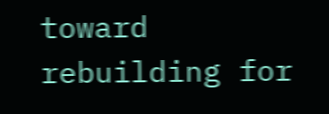toward rebuilding for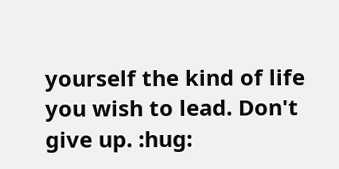yourself the kind of life you wish to lead. Don't give up. :hug: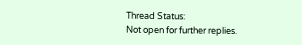Thread Status:
Not open for further replies.